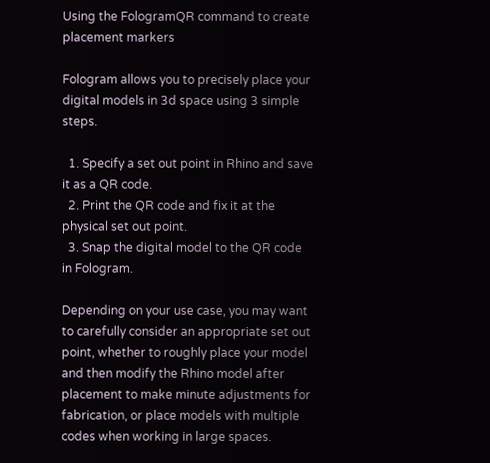Using the FologramQR command to create placement markers

Fologram allows you to precisely place your digital models in 3d space using 3 simple steps.

  1. Specify a set out point in Rhino and save it as a QR code.
  2. Print the QR code and fix it at the physical set out point.
  3. Snap the digital model to the QR code in Fologram.

Depending on your use case, you may want to carefully consider an appropriate set out point, whether to roughly place your model and then modify the Rhino model after placement to make minute adjustments for fabrication, or place models with multiple codes when working in large spaces.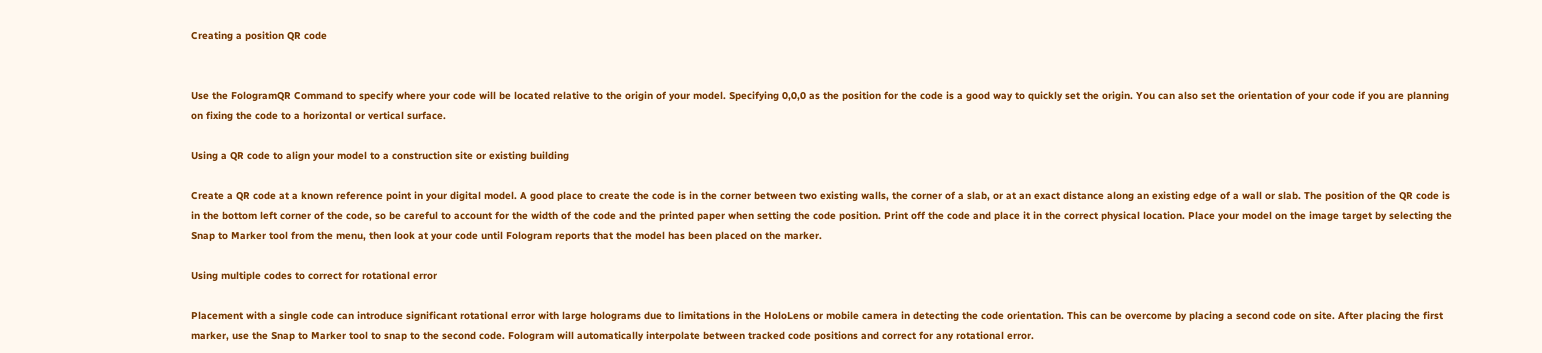Creating a position QR code


Use the FologramQR Command to specify where your code will be located relative to the origin of your model. Specifying 0,0,0 as the position for the code is a good way to quickly set the origin. You can also set the orientation of your code if you are planning on fixing the code to a horizontal or vertical surface.

Using a QR code to align your model to a construction site or existing building

Create a QR code at a known reference point in your digital model. A good place to create the code is in the corner between two existing walls, the corner of a slab, or at an exact distance along an existing edge of a wall or slab. The position of the QR code is in the bottom left corner of the code, so be careful to account for the width of the code and the printed paper when setting the code position. Print off the code and place it in the correct physical location. Place your model on the image target by selecting the Snap to Marker tool from the menu, then look at your code until Fologram reports that the model has been placed on the marker.

Using multiple codes to correct for rotational error

Placement with a single code can introduce significant rotational error with large holograms due to limitations in the HoloLens or mobile camera in detecting the code orientation. This can be overcome by placing a second code on site. After placing the first marker, use the Snap to Marker tool to snap to the second code. Fologram will automatically interpolate between tracked code positions and correct for any rotational error.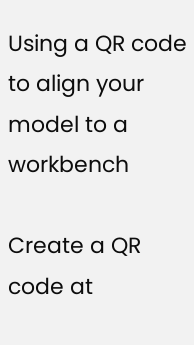Using a QR code to align your model to a workbench

Create a QR code at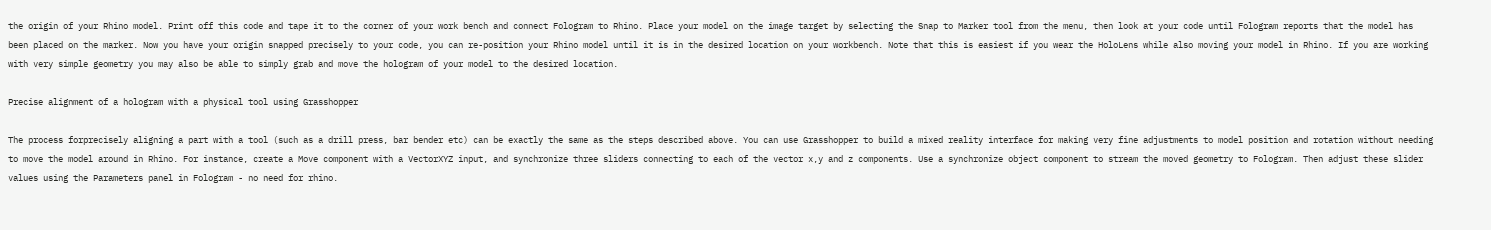the origin of your Rhino model. Print off this code and tape it to the corner of your work bench and connect Fologram to Rhino. Place your model on the image target by selecting the Snap to Marker tool from the menu, then look at your code until Fologram reports that the model has been placed on the marker. Now you have your origin snapped precisely to your code, you can re-position your Rhino model until it is in the desired location on your workbench. Note that this is easiest if you wear the HoloLens while also moving your model in Rhino. If you are working with very simple geometry you may also be able to simply grab and move the hologram of your model to the desired location.

Precise alignment of a hologram with a physical tool using Grasshopper

The process forprecisely aligning a part with a tool (such as a drill press, bar bender etc) can be exactly the same as the steps described above. You can use Grasshopper to build a mixed reality interface for making very fine adjustments to model position and rotation without needing to move the model around in Rhino. For instance, create a Move component with a VectorXYZ input, and synchronize three sliders connecting to each of the vector x,y and z components. Use a synchronize object component to stream the moved geometry to Fologram. Then adjust these slider values using the Parameters panel in Fologram - no need for rhino.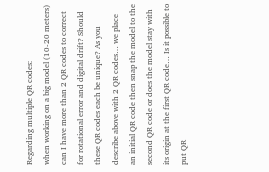Regarding multiple QR codes:
when working on a big model (10-20 meters) can I have more than 2 QR codes to correct for rotational error and digital drift? Should these QR codes each be unique? As you describe above with 2 QR codes… we place an initial QR code then snap the model to the second QR code or does the model stay with its origin at the first QR code… Is it possible to put QR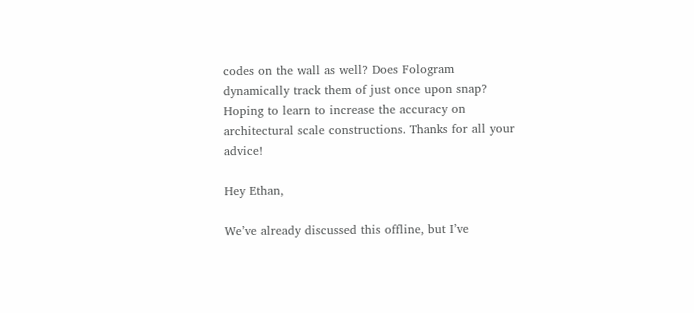codes on the wall as well? Does Fologram dynamically track them of just once upon snap? Hoping to learn to increase the accuracy on architectural scale constructions. Thanks for all your advice!

Hey Ethan,

We’ve already discussed this offline, but I’ve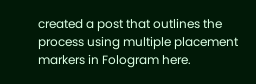created a post that outlines the process using multiple placement markers in Fologram here.